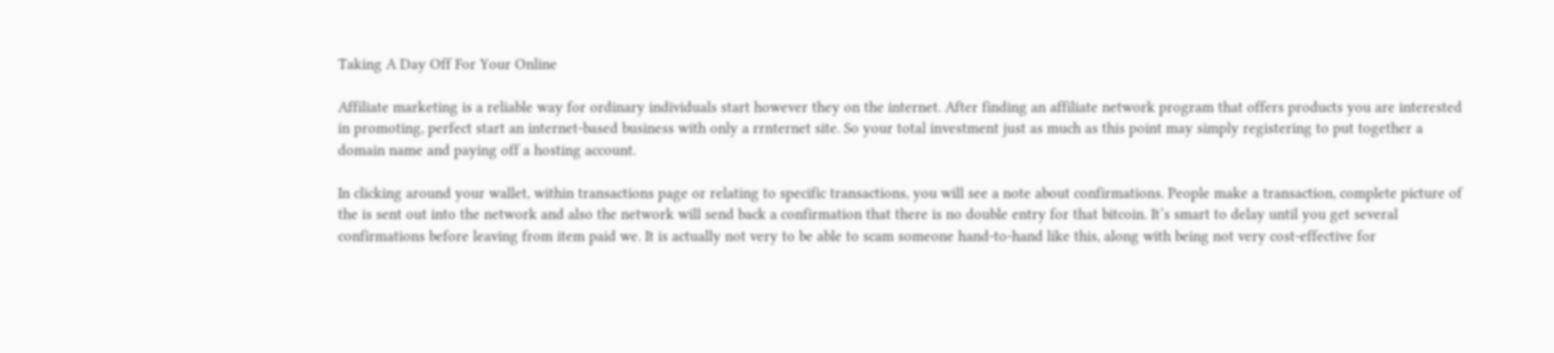Taking A Day Off For Your Online

Affiliate marketing is a reliable way for ordinary individuals start however they on the internet. After finding an affiliate network program that offers products you are interested in promoting, perfect start an internet-based business with only a rrnternet site. So your total investment just as much as this point may simply registering to put together a domain name and paying off a hosting account.

In clicking around your wallet, within transactions page or relating to specific transactions, you will see a note about confirmations. People make a transaction, complete picture of the is sent out into the network and also the network will send back a confirmation that there is no double entry for that bitcoin. It’s smart to delay until you get several confirmations before leaving from item paid we. It is actually not very to be able to scam someone hand-to-hand like this, along with being not very cost-effective for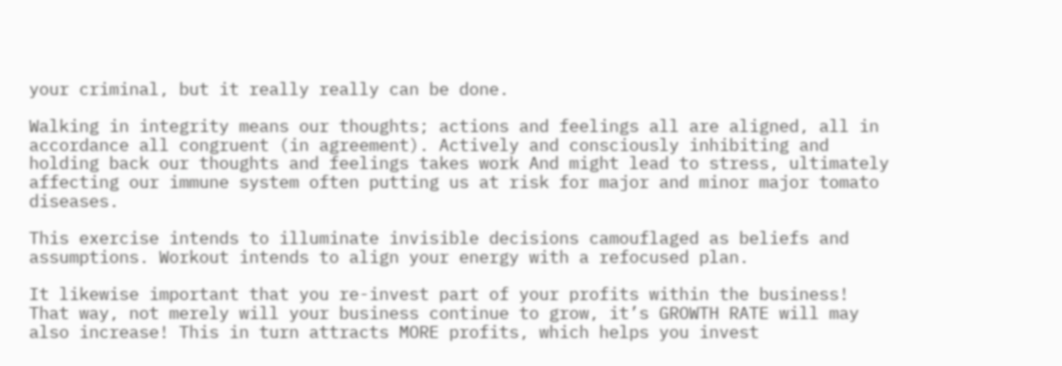your criminal, but it really really can be done.

Walking in integrity means our thoughts; actions and feelings all are aligned, all in accordance all congruent (in agreement). Actively and consciously inhibiting and holding back our thoughts and feelings takes work And might lead to stress, ultimately affecting our immune system often putting us at risk for major and minor major tomato diseases.

This exercise intends to illuminate invisible decisions camouflaged as beliefs and assumptions. Workout intends to align your energy with a refocused plan.

It likewise important that you re-invest part of your profits within the business! That way, not merely will your business continue to grow, it’s GROWTH RATE will may also increase! This in turn attracts MORE profits, which helps you invest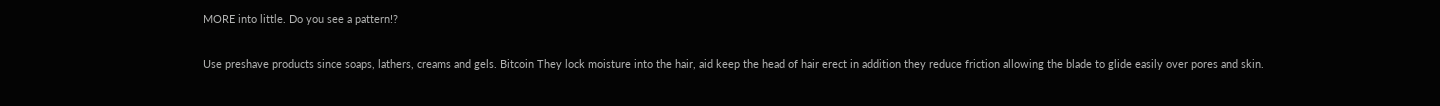MORE into little. Do you see a pattern!?

Use preshave products since soaps, lathers, creams and gels. Bitcoin They lock moisture into the hair, aid keep the head of hair erect in addition they reduce friction allowing the blade to glide easily over pores and skin.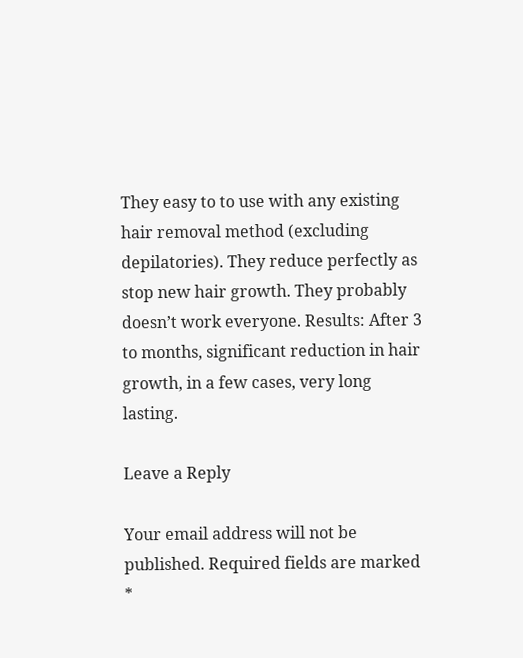They easy to to use with any existing hair removal method (excluding depilatories). They reduce perfectly as stop new hair growth. They probably doesn’t work everyone. Results: After 3 to months, significant reduction in hair growth, in a few cases, very long lasting.

Leave a Reply

Your email address will not be published. Required fields are marked *